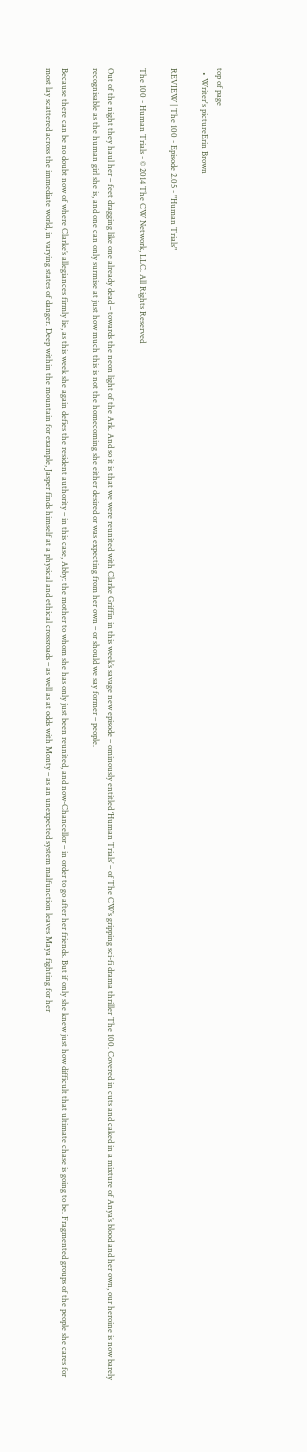top of page
  • Writer's pictureErin Brown

REVIEW | The 100 - Episode 2.05 - "Human Trials"

The 100 - Human Trials - © 2014 The CW Network, LLC. All Rights Reserved

Out of the night they haul her – feet dragging like one already dead – towards the neon light of the Ark. And so it is that we were reunited with Clarke Griffin in this week’s savage new episode – ominously entitled ‘Human Trials’ – of The CW’s gripping sci-fi drama thriller The 100. Covered in cuts and caked in a mixture of Anya’s blood and her own, our heroine is now barely recognisable as the human girl she is, and one can only surmise at just how much this is not the homecoming she either desired or was expecting from her own – or should we say former – people.

Because there can be no doubt now of where Clarke’s allegiances firmly lie, as this week she again defies the resident authority – in this case, Abby: the mother to whom she has only just been reunited, and now-Chancellor – in order to go after her friends. But if only she knew just how difficult that ultimate chase is going to be. Fragmented groups of the people she cares for most lay scattered across the immediate world, in varying states of danger. Deep within the mountain for example, Jasper finds himself at a physical and ethical crossroads – as well as at odds with Monty – as an unexpected system malfunction leaves Maya fighting for her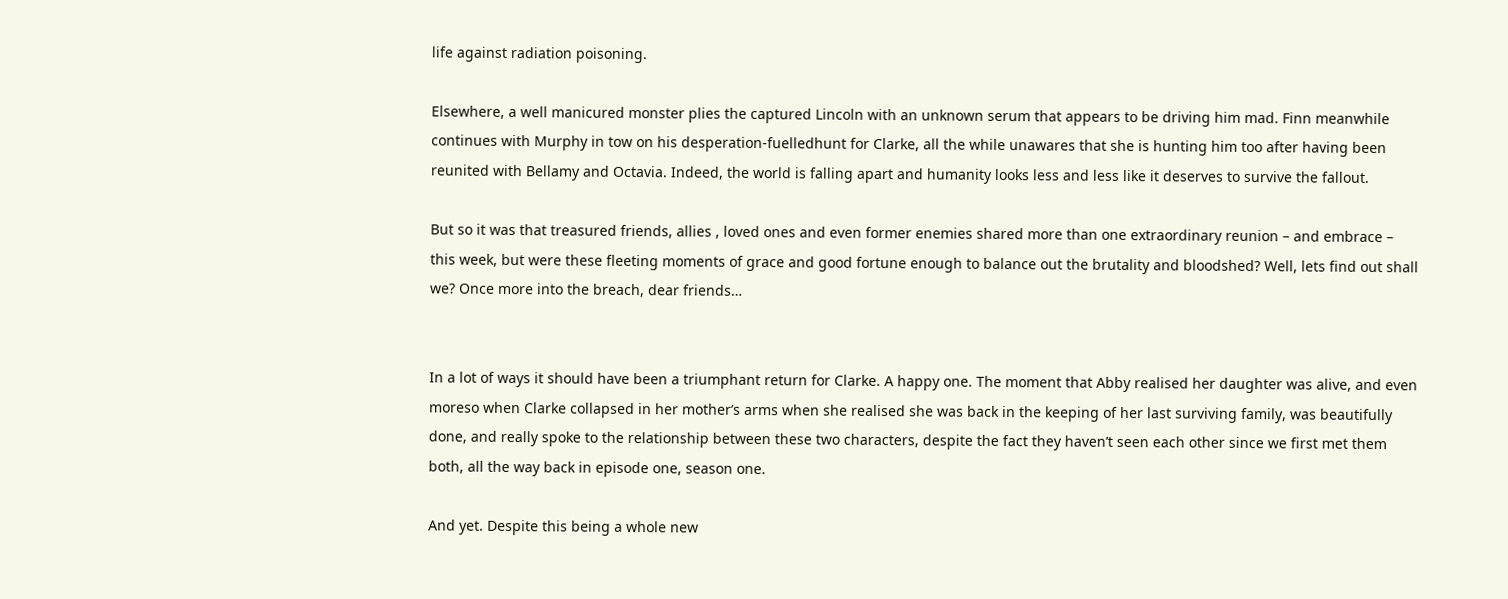life against radiation poisoning.

Elsewhere, a well manicured monster plies the captured Lincoln with an unknown serum that appears to be driving him mad. Finn meanwhile continues with Murphy in tow on his desperation-fuelledhunt for Clarke, all the while unawares that she is hunting him too after having been reunited with Bellamy and Octavia. Indeed, the world is falling apart and humanity looks less and less like it deserves to survive the fallout.

But so it was that treasured friends, allies , loved ones and even former enemies shared more than one extraordinary reunion – and embrace – this week, but were these fleeting moments of grace and good fortune enough to balance out the brutality and bloodshed? Well, lets find out shall we? Once more into the breach, dear friends…


In a lot of ways it should have been a triumphant return for Clarke. A happy one. The moment that Abby realised her daughter was alive, and even moreso when Clarke collapsed in her mother’s arms when she realised she was back in the keeping of her last surviving family, was beautifully done, and really spoke to the relationship between these two characters, despite the fact they haven’t seen each other since we first met them both, all the way back in episode one, season one.

And yet. Despite this being a whole new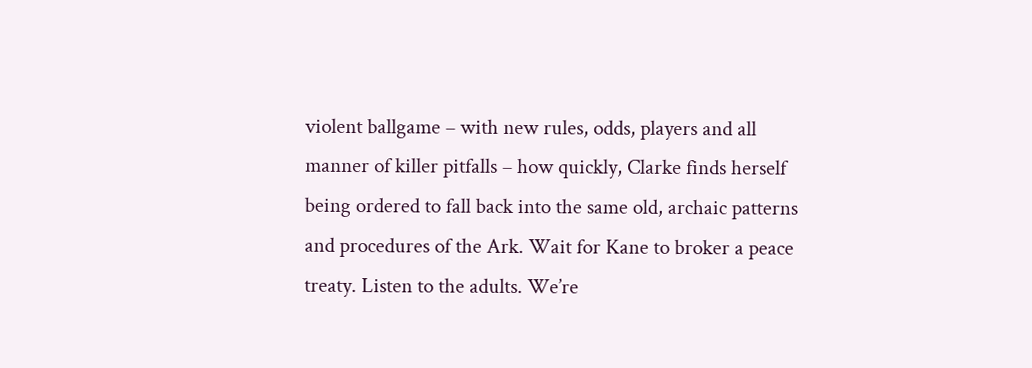violent ballgame – with new rules, odds, players and all manner of killer pitfalls – how quickly, Clarke finds herself being ordered to fall back into the same old, archaic patterns and procedures of the Ark. Wait for Kane to broker a peace treaty. Listen to the adults. We’re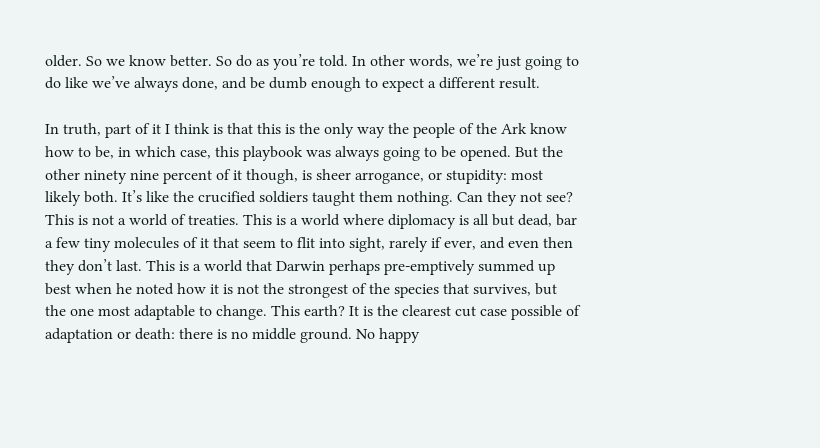older. So we know better. So do as you’re told. In other words, we’re just going to do like we’ve always done, and be dumb enough to expect a different result.

In truth, part of it I think is that this is the only way the people of the Ark know how to be, in which case, this playbook was always going to be opened. But the other ninety nine percent of it though, is sheer arrogance, or stupidity: most likely both. It’s like the crucified soldiers taught them nothing. Can they not see? This is not a world of treaties. This is a world where diplomacy is all but dead, bar a few tiny molecules of it that seem to flit into sight, rarely if ever, and even then they don’t last. This is a world that Darwin perhaps pre-emptively summed up best when he noted how it is not the strongest of the species that survives, but the one most adaptable to change. This earth? It is the clearest cut case possible of adaptation or death: there is no middle ground. No happy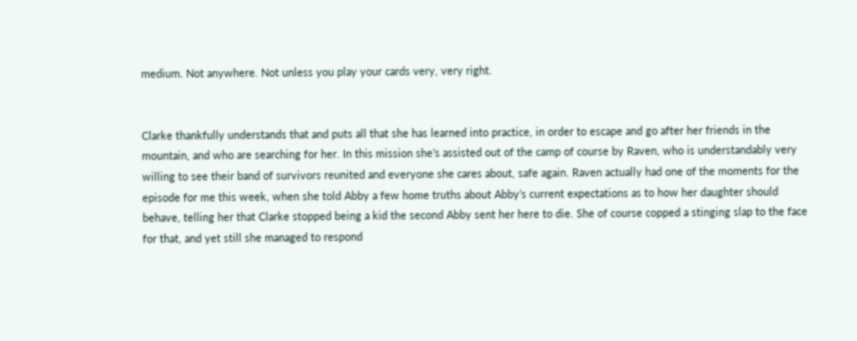medium. Not anywhere. Not unless you play your cards very, very right.


Clarke thankfully understands that and puts all that she has learned into practice, in order to escape and go after her friends in the mountain, and who are searching for her. In this mission she’s assisted out of the camp of course by Raven, who is understandably very willing to see their band of survivors reunited and everyone she cares about, safe again. Raven actually had one of the moments for the episode for me this week, when she told Abby a few home truths about Abby’s current expectations as to how her daughter should behave, telling her that Clarke stopped being a kid the second Abby sent her here to die. She of course copped a stinging slap to the face for that, and yet still she managed to respond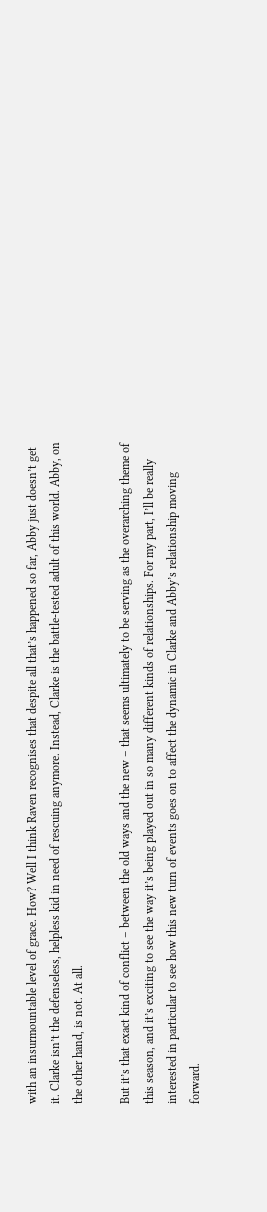with an insurmountable level of grace. How? Well I think Raven recognises that despite all that’s happened so far, Abby just doesn’t get it. Clarke isn’t the defenseless, helpless kid in need of rescuing anymore. Instead, Clarke is the battle-tested adult of this world. Abby, on the other hand, is not. At all.

But it’s that exact kind of conflict – between the old ways and the new – that seems ultimately to be serving as the overarching theme of this season, and it’s exciting to see the way it’s being played out in so many different kinds of relationships. For my part, I’ll be really interested in particular to see how this new turn of events goes on to affect the dynamic in Clarke and Abby’s relationship moving forward.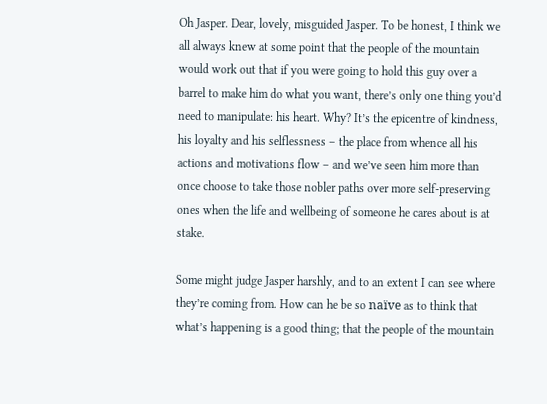Oh Jasper. Dear, lovely, misguided Jasper. To be honest, I think we all always knew at some point that the people of the mountain would work out that if you were going to hold this guy over a barrel to make him do what you want, there’s only one thing you’d need to manipulate: his heart. Why? It’s the epicentre of kindness, his loyalty and his selflessness – the place from whence all his actions and motivations flow – and we’ve seen him more than once choose to take those nobler paths over more self-preserving ones when the life and wellbeing of someone he cares about is at stake.

Some might judge Jasper harshly, and to an extent I can see where they’re coming from. How can he be so naïve as to think that what’s happening is a good thing; that the people of the mountain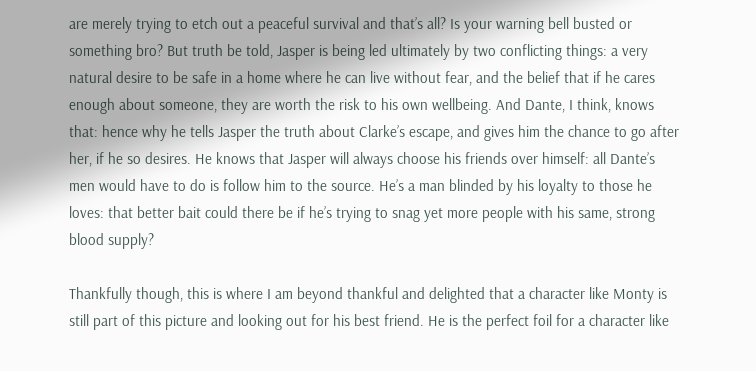are merely trying to etch out a peaceful survival and that’s all? Is your warning bell busted or something bro? But truth be told, Jasper is being led ultimately by two conflicting things: a very natural desire to be safe in a home where he can live without fear, and the belief that if he cares enough about someone, they are worth the risk to his own wellbeing. And Dante, I think, knows that: hence why he tells Jasper the truth about Clarke’s escape, and gives him the chance to go after her, if he so desires. He knows that Jasper will always choose his friends over himself: all Dante’s men would have to do is follow him to the source. He’s a man blinded by his loyalty to those he loves: that better bait could there be if he’s trying to snag yet more people with his same, strong blood supply?

Thankfully though, this is where I am beyond thankful and delighted that a character like Monty is still part of this picture and looking out for his best friend. He is the perfect foil for a character like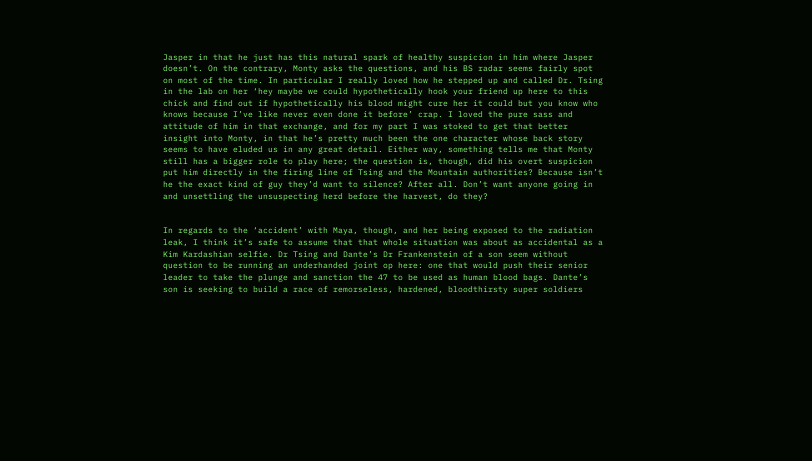Jasper in that he just has this natural spark of healthy suspicion in him where Jasper doesn’t. On the contrary, Monty asks the questions, and his BS radar seems fairly spot on most of the time. In particular I really loved how he stepped up and called Dr. Tsing in the lab on her ‘hey maybe we could hypothetically hook your friend up here to this chick and find out if hypothetically his blood might cure her it could but you know who knows because I’ve like never even done it before’ crap. I loved the pure sass and attitude of him in that exchange, and for my part I was stoked to get that better insight into Monty, in that he’s pretty much been the one character whose back story seems to have eluded us in any great detail. Either way, something tells me that Monty still has a bigger role to play here; the question is, though, did his overt suspicion put him directly in the firing line of Tsing and the Mountain authorities? Because isn’t he the exact kind of guy they’d want to silence? After all. Don’t want anyone going in and unsettling the unsuspecting herd before the harvest, do they?


In regards to the ‘accident’ with Maya, though, and her being exposed to the radiation leak, I think it’s safe to assume that that whole situation was about as accidental as a Kim Kardashian selfie. Dr Tsing and Dante’s Dr Frankenstein of a son seem without question to be running an underhanded joint op here: one that would push their senior leader to take the plunge and sanction the 47 to be used as human blood bags. Dante’s son is seeking to build a race of remorseless, hardened, bloodthirsty super soldiers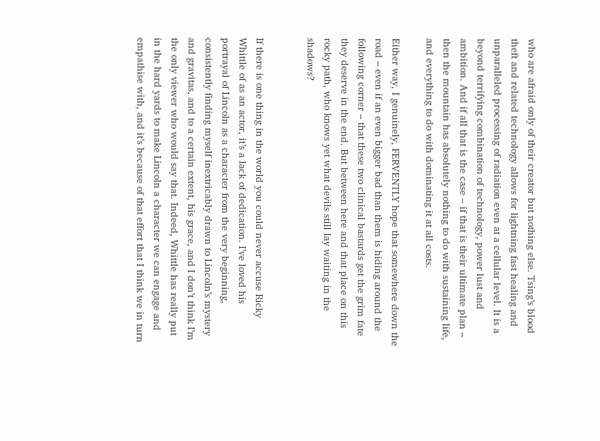who are afraid only of their creator but nothing else. Tsing’s blood theft and related technology allows for lightning fast healing and unparalleled processing of radiation even at a cellular level. It is a beyond terrifying combination of technology, power lust and ambition. And if all that is the case – if that is their ultimate plan – then the mountain has absolutely nothing to do with sustaining life, and everything to do with dominating it at all costs.

Either way, I genuinely, FERVENTLY hope that somewhere down the road – even if an even bigger bad than them is hiding around the following corner – that these two clinical bastards get the grim fate they deserve in the end. But between here and that place on this rocky path, who knows yet what devils still lay waiting in the shadows?


If there is one thing in the world you could never accuse Ricky Whittle of as an actor, it’s a lack of dedication. I’ve loved his portrayal of Lincoln as a character from the very beginning, consistently finding myself inextricably drawn to Lincoln’s mystery and gravitas, and to a certain extent, his grace, and I don’t think I’m the only viewer who would say that. Indeed, Whittle has really put in the hard yards to make Lincoln a character we can engage and empathise with, and it’s because of that effort that I think we in turn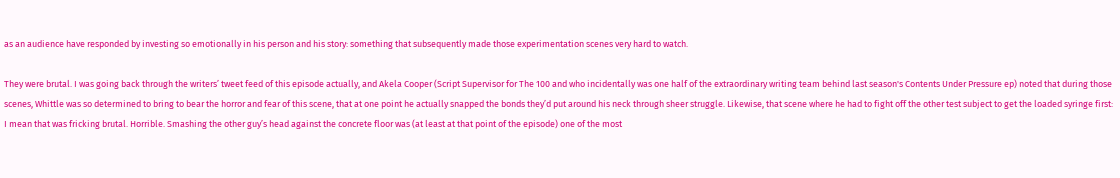as an audience have responded by investing so emotionally in his person and his story: something that subsequently made those experimentation scenes very hard to watch.

They were brutal. I was going back through the writers’ tweet feed of this episode actually, and Akela Cooper (Script Supervisor for The 100 and who incidentally was one half of the extraordinary writing team behind last season's Contents Under Pressure ep) noted that during those scenes, Whittle was so determined to bring to bear the horror and fear of this scene, that at one point he actually snapped the bonds they’d put around his neck through sheer struggle. Likewise, that scene where he had to fight off the other test subject to get the loaded syringe first: I mean that was fricking brutal. Horrible. Smashing the other guy’s head against the concrete floor was (at least at that point of the episode) one of the most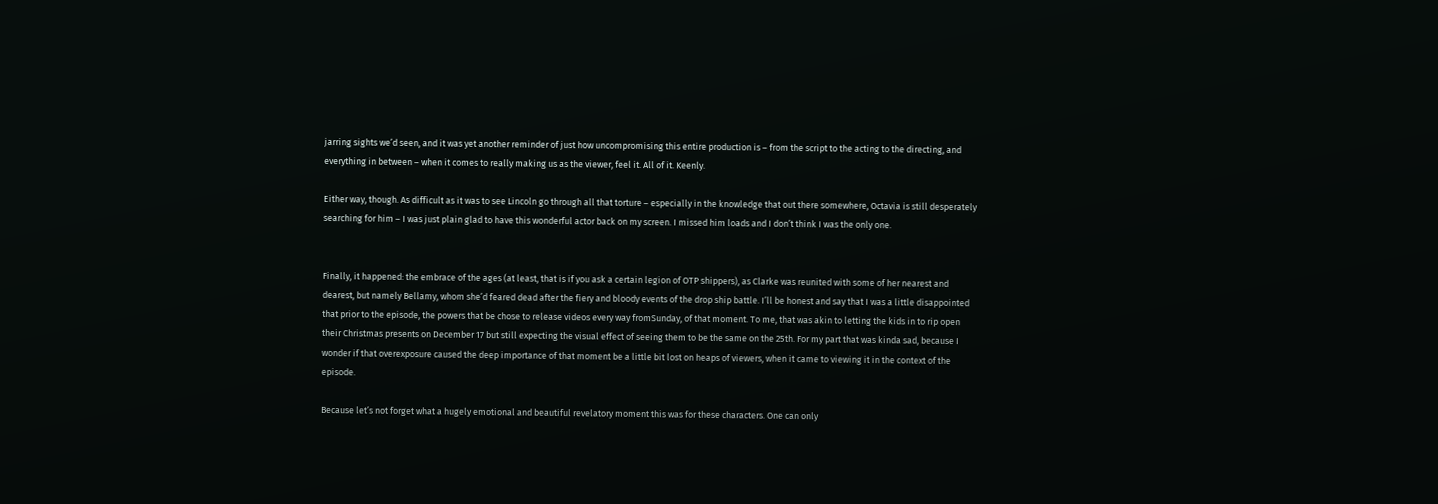jarring sights we’d seen, and it was yet another reminder of just how uncompromising this entire production is – from the script to the acting to the directing, and everything in between – when it comes to really making us as the viewer, feel it. All of it. Keenly.

Either way, though. As difficult as it was to see Lincoln go through all that torture – especially in the knowledge that out there somewhere, Octavia is still desperately searching for him – I was just plain glad to have this wonderful actor back on my screen. I missed him loads and I don’t think I was the only one.


Finally, it happened: the embrace of the ages (at least, that is if you ask a certain legion of OTP shippers), as Clarke was reunited with some of her nearest and dearest, but namely Bellamy, whom she’d feared dead after the fiery and bloody events of the drop ship battle. I’ll be honest and say that I was a little disappointed that prior to the episode, the powers that be chose to release videos every way fromSunday, of that moment. To me, that was akin to letting the kids in to rip open their Christmas presents on December 17 but still expecting the visual effect of seeing them to be the same on the 25th. For my part that was kinda sad, because I wonder if that overexposure caused the deep importance of that moment be a little bit lost on heaps of viewers, when it came to viewing it in the context of the episode.

Because let’s not forget what a hugely emotional and beautiful revelatory moment this was for these characters. One can only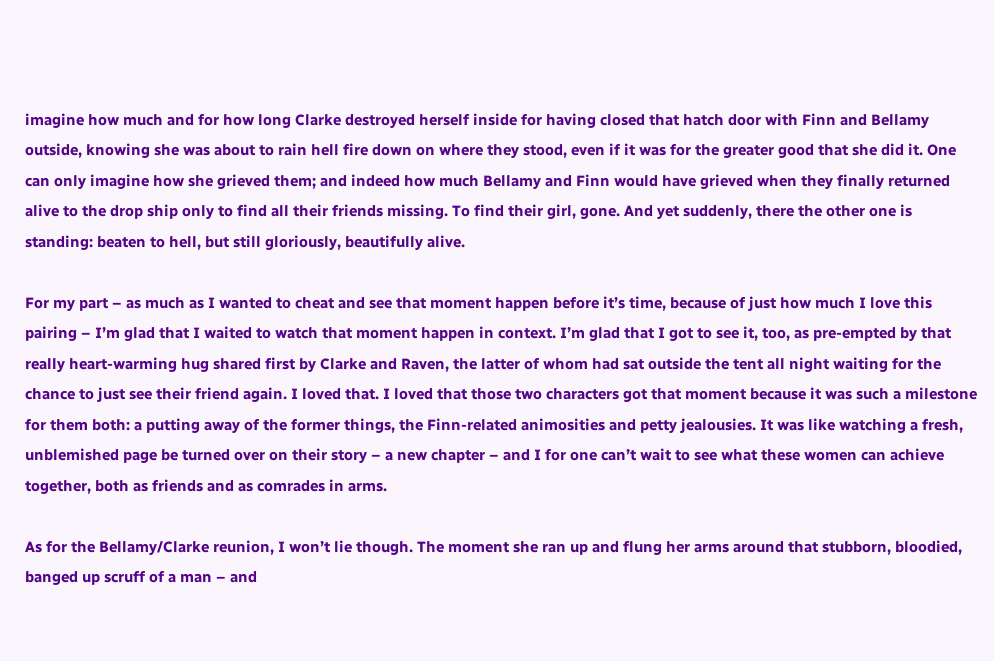imagine how much and for how long Clarke destroyed herself inside for having closed that hatch door with Finn and Bellamy outside, knowing she was about to rain hell fire down on where they stood, even if it was for the greater good that she did it. One can only imagine how she grieved them; and indeed how much Bellamy and Finn would have grieved when they finally returned alive to the drop ship only to find all their friends missing. To find their girl, gone. And yet suddenly, there the other one is standing: beaten to hell, but still gloriously, beautifully alive.

For my part – as much as I wanted to cheat and see that moment happen before it’s time, because of just how much I love this pairing – I’m glad that I waited to watch that moment happen in context. I’m glad that I got to see it, too, as pre-empted by that really heart-warming hug shared first by Clarke and Raven, the latter of whom had sat outside the tent all night waiting for the chance to just see their friend again. I loved that. I loved that those two characters got that moment because it was such a milestone for them both: a putting away of the former things, the Finn-related animosities and petty jealousies. It was like watching a fresh, unblemished page be turned over on their story – a new chapter – and I for one can’t wait to see what these women can achieve together, both as friends and as comrades in arms.

As for the Bellamy/Clarke reunion, I won’t lie though. The moment she ran up and flung her arms around that stubborn, bloodied, banged up scruff of a man – and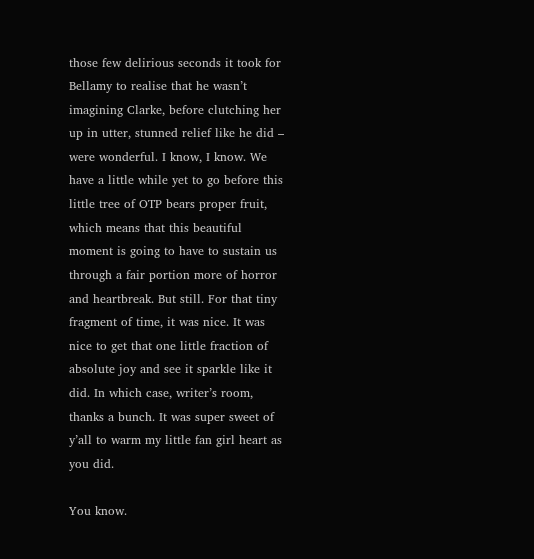those few delirious seconds it took for Bellamy to realise that he wasn’t imagining Clarke, before clutching her up in utter, stunned relief like he did – were wonderful. I know, I know. We have a little while yet to go before this little tree of OTP bears proper fruit, which means that this beautiful moment is going to have to sustain us through a fair portion more of horror and heartbreak. But still. For that tiny fragment of time, it was nice. It was nice to get that one little fraction of absolute joy and see it sparkle like it did. In which case, writer’s room, thanks a bunch. It was super sweet of y’all to warm my little fan girl heart as you did.

You know.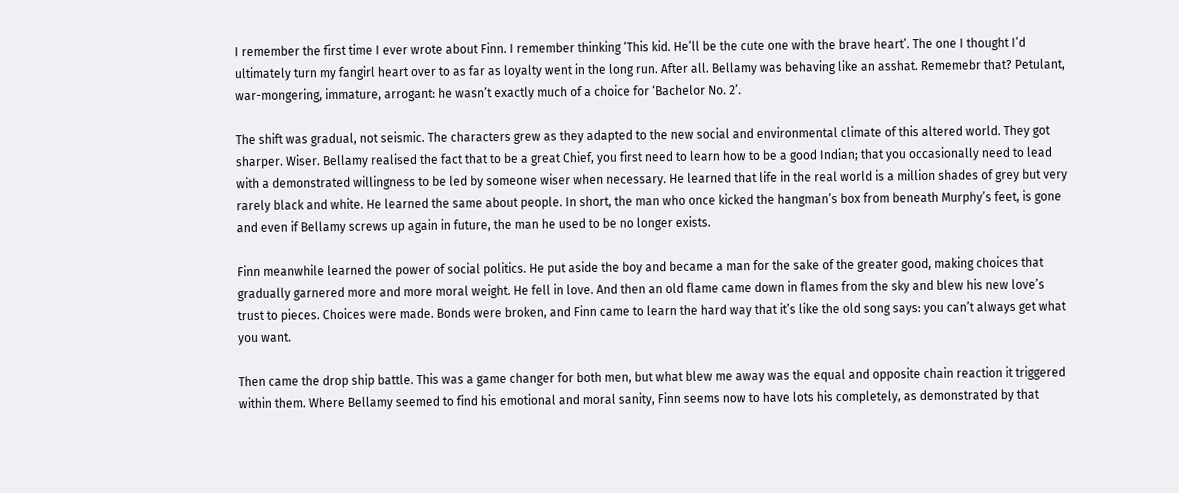I remember the first time I ever wrote about Finn. I remember thinking ‘This kid. He’ll be the cute one with the brave heart’. The one I thought I’d ultimately turn my fangirl heart over to as far as loyalty went in the long run. After all. Bellamy was behaving like an asshat. Rememebr that? Petulant, war-mongering, immature, arrogant: he wasn’t exactly much of a choice for ‘Bachelor No. 2’.

The shift was gradual, not seismic. The characters grew as they adapted to the new social and environmental climate of this altered world. They got sharper. Wiser. Bellamy realised the fact that to be a great Chief, you first need to learn how to be a good Indian; that you occasionally need to lead with a demonstrated willingness to be led by someone wiser when necessary. He learned that life in the real world is a million shades of grey but very rarely black and white. He learned the same about people. In short, the man who once kicked the hangman’s box from beneath Murphy’s feet, is gone and even if Bellamy screws up again in future, the man he used to be no longer exists.

Finn meanwhile learned the power of social politics. He put aside the boy and became a man for the sake of the greater good, making choices that gradually garnered more and more moral weight. He fell in love. And then an old flame came down in flames from the sky and blew his new love’s trust to pieces. Choices were made. Bonds were broken, and Finn came to learn the hard way that it’s like the old song says: you can’t always get what you want.

Then came the drop ship battle. This was a game changer for both men, but what blew me away was the equal and opposite chain reaction it triggered within them. Where Bellamy seemed to find his emotional and moral sanity, Finn seems now to have lots his completely, as demonstrated by that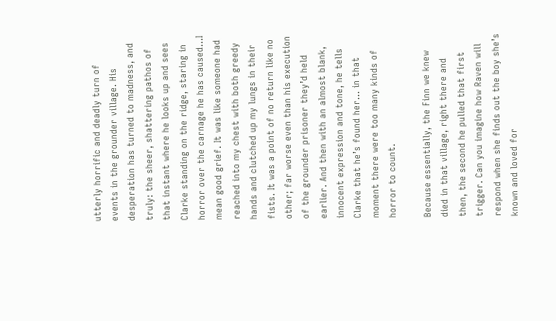utterly horrific and deadly turn of events in the grounder village. His desperation has turned to madness, and truly: the sheer, shattering pathos of that instant where he looks up and sees Clarke standing on the ridge, staring in horror over the carnage he has caused…I mean good grief. It was like someone had reached into my chest with both greedy hands and clutched up my lungs in their fists. It was a point of no return like no other; far worse even than his execution of the grounder prisoner they’d held earlier. And then with an almost blank, innocent expression and tone, he tells Clarke that he’s found her… in that moment there were too many kinds of horror to count.

Because essentially, the Finn we knew died in that village, right there and then, the second he pulled that first trigger. Can you imagine how Raven will respond when she finds out the boy she’s known and loved for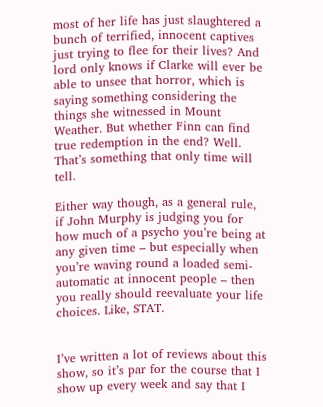most of her life has just slaughtered a bunch of terrified, innocent captives just trying to flee for their lives? And lord only knows if Clarke will ever be able to unsee that horror, which is saying something considering the things she witnessed in Mount Weather. But whether Finn can find true redemption in the end? Well. That’s something that only time will tell.

Either way though, as a general rule, if John Murphy is judging you for how much of a psycho you’re being at any given time – but especially when you’re waving round a loaded semi-automatic at innocent people – then you really should reevaluate your life choices. Like, STAT.


I’ve written a lot of reviews about this show, so it’s par for the course that I show up every week and say that I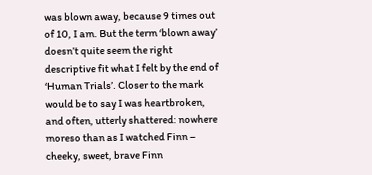was blown away, because 9 times out of 10, I am. But the term ‘blown away’ doesn’t quite seem the right descriptive fit what I felt by the end of ‘Human Trials’. Closer to the mark would be to say I was heartbroken, and often, utterly shattered: nowhere moreso than as I watched Finn – cheeky, sweet, brave Finn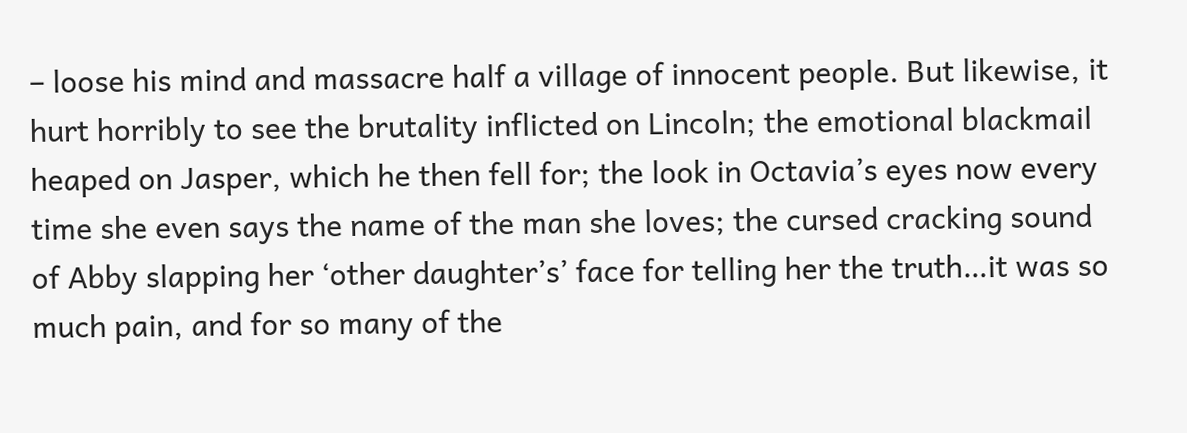– loose his mind and massacre half a village of innocent people. But likewise, it hurt horribly to see the brutality inflicted on Lincoln; the emotional blackmail heaped on Jasper, which he then fell for; the look in Octavia’s eyes now every time she even says the name of the man she loves; the cursed cracking sound of Abby slapping her ‘other daughter’s’ face for telling her the truth…it was so much pain, and for so many of the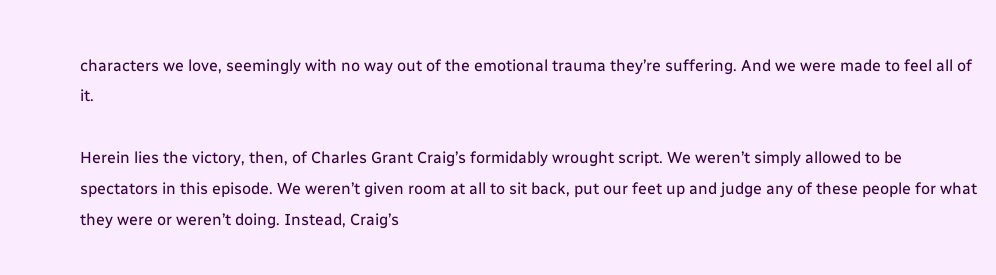characters we love, seemingly with no way out of the emotional trauma they’re suffering. And we were made to feel all of it.

Herein lies the victory, then, of Charles Grant Craig’s formidably wrought script. We weren’t simply allowed to be spectators in this episode. We weren’t given room at all to sit back, put our feet up and judge any of these people for what they were or weren’t doing. Instead, Craig’s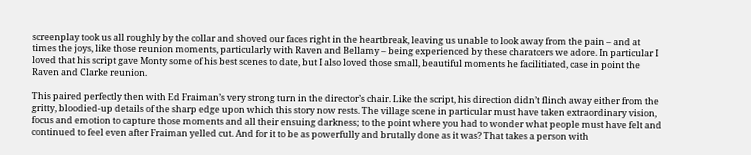screenplay took us all roughly by the collar and shoved our faces right in the heartbreak, leaving us unable to look away from the pain – and at times the joys, like those reunion moments, particularly with Raven and Bellamy – being experienced by these charatcers we adore. In particular I loved that his script gave Monty some of his best scenes to date, but I also loved those small, beautiful moments he facilitiated, case in point the Raven and Clarke reunion.

This paired perfectly then with Ed Fraiman’s very strong turn in the director’s chair. Like the script, his direction didn’t flinch away either from the gritty, bloodied-up details of the sharp edge upon which this story now rests. The village scene in particular must have taken extraordinary vision, focus and emotion to capture those moments and all their ensuing darkness; to the point where you had to wonder what people must have felt and continued to feel even after Fraiman yelled cut. And for it to be as powerfully and brutally done as it was? That takes a person with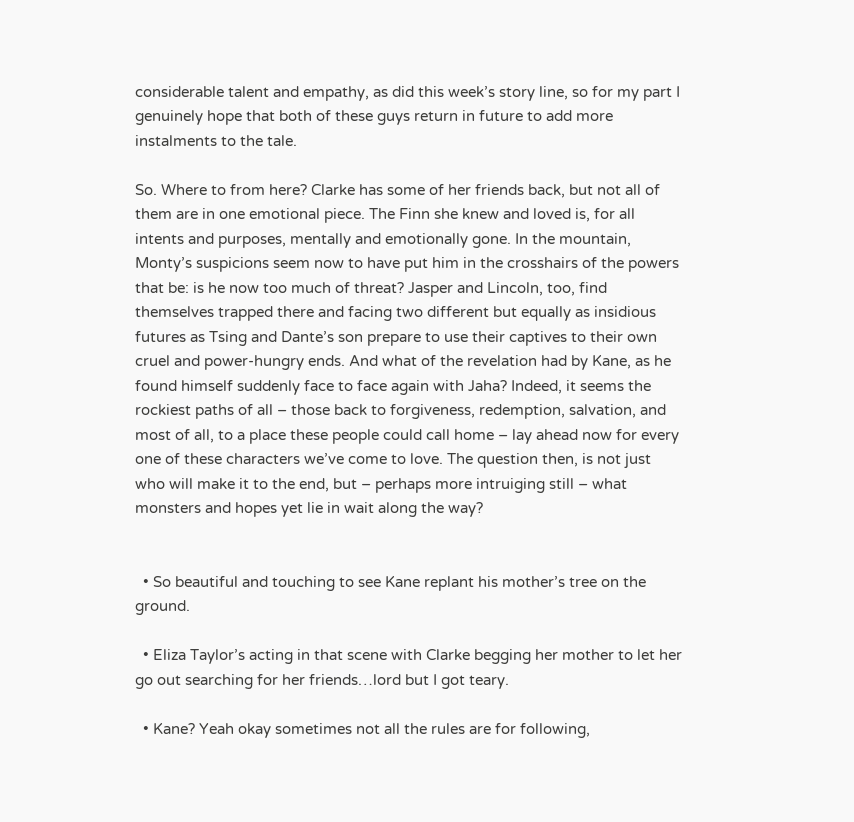considerable talent and empathy, as did this week’s story line, so for my part I genuinely hope that both of these guys return in future to add more instalments to the tale.

So. Where to from here? Clarke has some of her friends back, but not all of them are in one emotional piece. The Finn she knew and loved is, for all intents and purposes, mentally and emotionally gone. In the mountain, Monty’s suspicions seem now to have put him in the crosshairs of the powers that be: is he now too much of threat? Jasper and Lincoln, too, find themselves trapped there and facing two different but equally as insidious futures as Tsing and Dante’s son prepare to use their captives to their own cruel and power-hungry ends. And what of the revelation had by Kane, as he found himself suddenly face to face again with Jaha? Indeed, it seems the rockiest paths of all – those back to forgiveness, redemption, salvation, and most of all, to a place these people could call home – lay ahead now for every one of these characters we’ve come to love. The question then, is not just who will make it to the end, but – perhaps more intruiging still – what monsters and hopes yet lie in wait along the way?


  • So beautiful and touching to see Kane replant his mother’s tree on the ground.

  • Eliza Taylor’s acting in that scene with Clarke begging her mother to let her go out searching for her friends…lord but I got teary.

  • Kane? Yeah okay sometimes not all the rules are for following,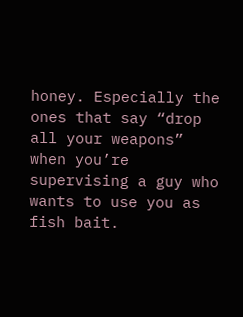honey. Especially the ones that say “drop all your weapons” when you’re supervising a guy who wants to use you as fish bait.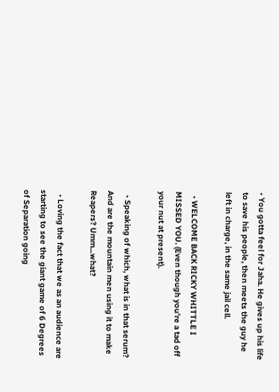• You gotta feel for Jaha. He gives up his life to save his people, then meets the guy he left in charge, in the same jail cell.

  • WELCOME BACK RICKY WHITTLE I MISSED YOU. (Even though you’re a tad off your nut at present).

  • Speaking of which, what is in that serum? And are the mountain men using it to make Reapers? Umm...what?

  • Loving the fact that we as an audience are starting to see the giant game of 6 Degrees of Separation going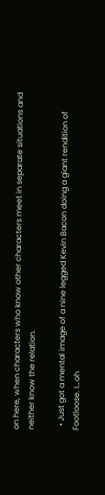on here, when characters who know other characters meet in separate situations and neither know the relation.

  • Just got a mental image of a nine legged Kevin Bacon doing a giant rendition of Footloose. I…oh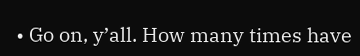• Go on, y’all. How many times have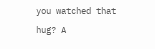you watched that hug? A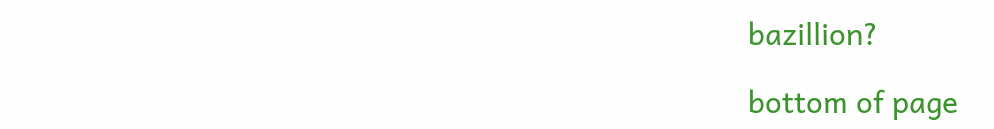bazillion?

bottom of page